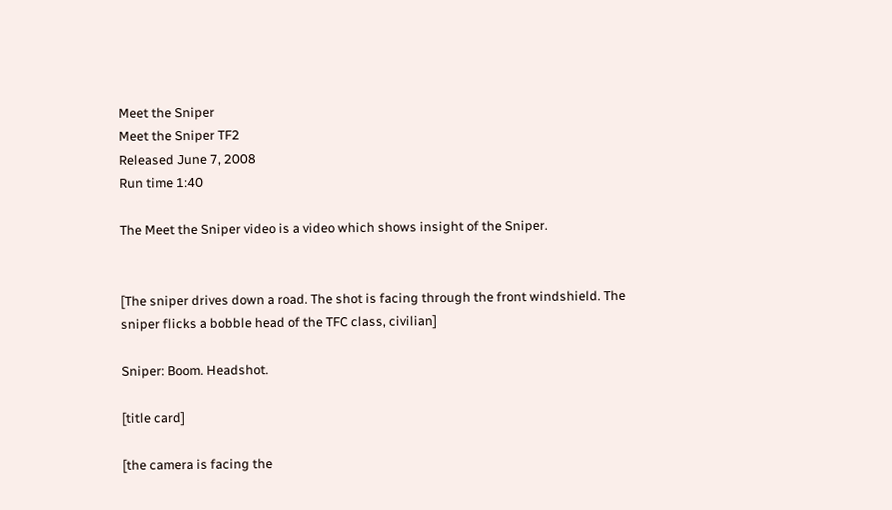Meet the Sniper
Meet the Sniper TF2
Released June 7, 2008
Run time 1:40

The Meet the Sniper video is a video which shows insight of the Sniper.


[The sniper drives down a road. The shot is facing through the front windshield. The sniper flicks a bobble head of the TFC class, civilian]

Sniper: Boom. Headshot.

[title card]

[the camera is facing the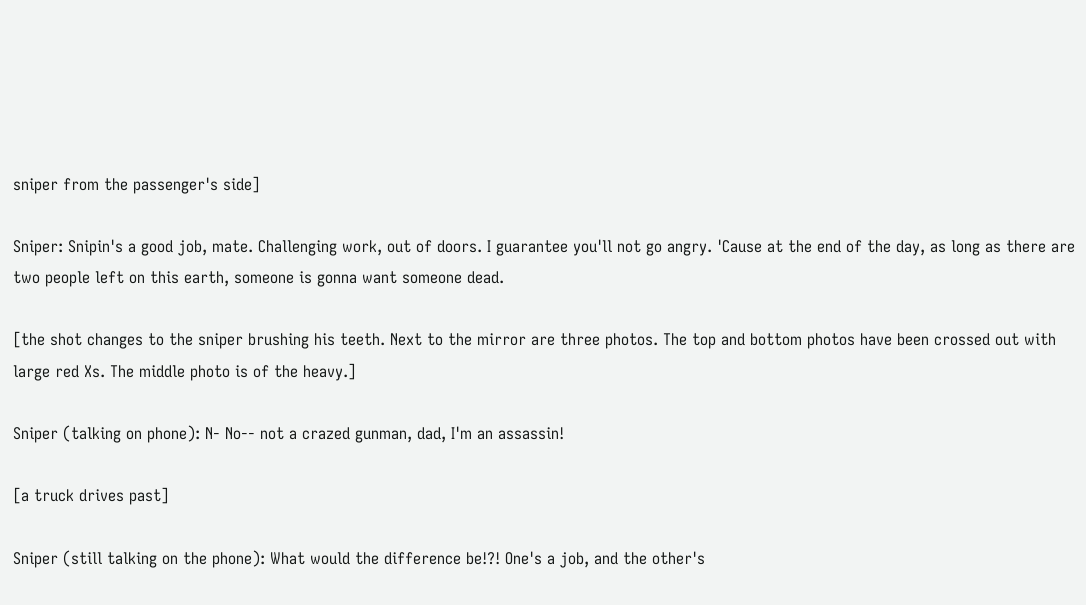sniper from the passenger's side]

Sniper: Snipin's a good job, mate. Challenging work, out of doors. I guarantee you'll not go angry. 'Cause at the end of the day, as long as there are two people left on this earth, someone is gonna want someone dead.

[the shot changes to the sniper brushing his teeth. Next to the mirror are three photos. The top and bottom photos have been crossed out with large red Xs. The middle photo is of the heavy.]

Sniper (talking on phone): N- No-- not a crazed gunman, dad, I'm an assassin!

[a truck drives past]

Sniper (still talking on the phone): What would the difference be!?! One's a job, and the other's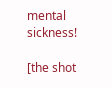mental sickness!

[the shot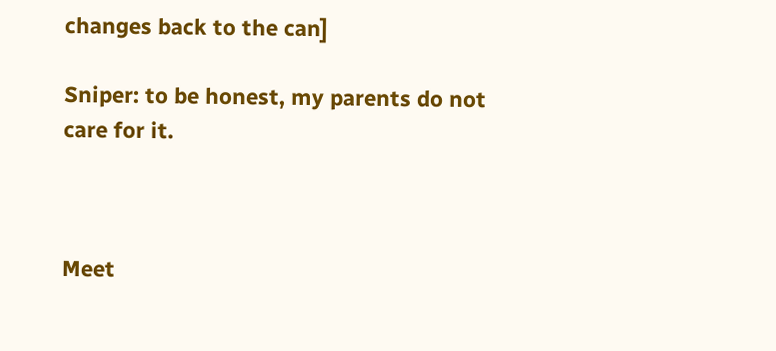changes back to the can]

Sniper: to be honest, my parents do not care for it.



Meet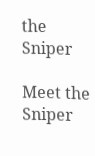the Sniper

Meet the Sniper